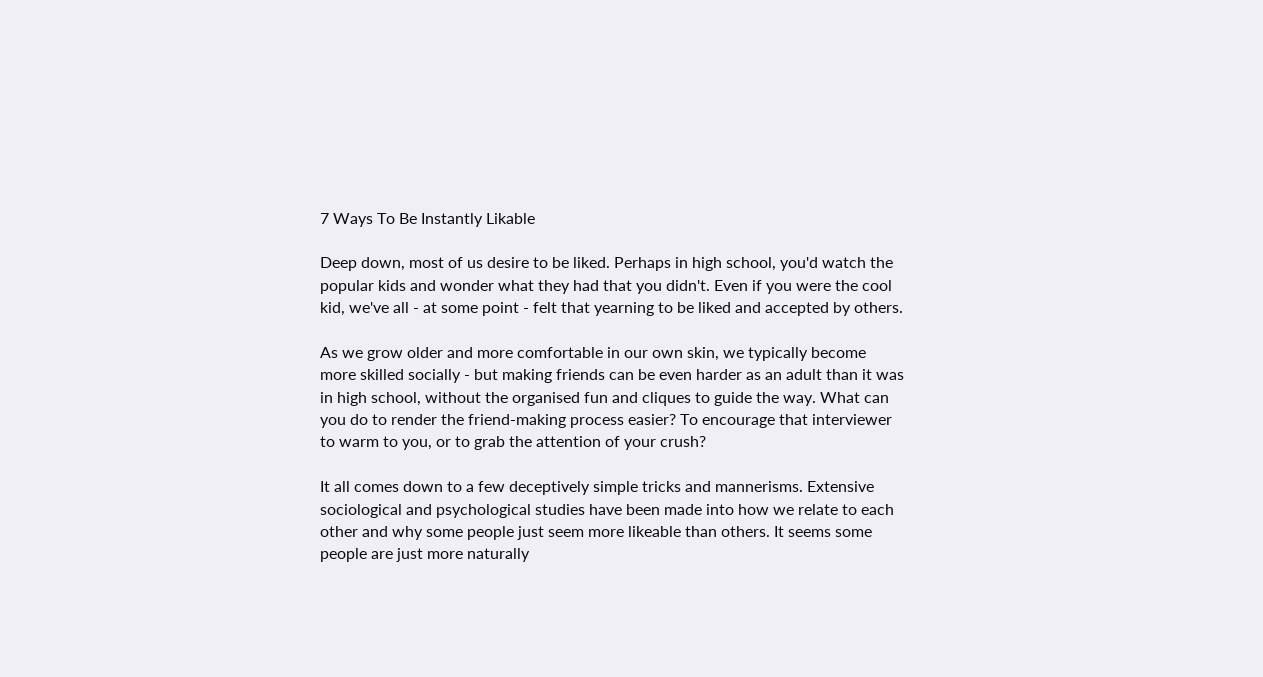7 Ways To Be Instantly Likable

Deep down, most of us desire to be liked. Perhaps in high school, you'd watch the popular kids and wonder what they had that you didn't. Even if you were the cool kid, we've all - at some point - felt that yearning to be liked and accepted by others.

As we grow older and more comfortable in our own skin, we typically become more skilled socially - but making friends can be even harder as an adult than it was in high school, without the organised fun and cliques to guide the way. What can you do to render the friend-making process easier? To encourage that interviewer to warm to you, or to grab the attention of your crush?

It all comes down to a few deceptively simple tricks and mannerisms. Extensive sociological and psychological studies have been made into how we relate to each other and why some people just seem more likeable than others. It seems some people are just more naturally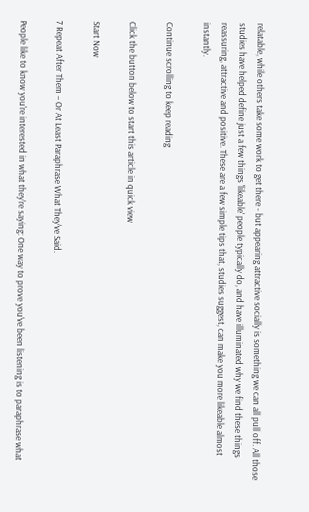relatable, while others take some work to get there - but appearing attractive socially is something we can all pull off. All those studies have helped define just a few things 'likeable' people typically do, and have illuminated why we find these things reassuring, attractive and positive. These are a few simple tips that, studies suggest, can make you more likeable almost instantly.

Continue scrolling to keep reading

Click the button below to start this article in quick view

Start Now

7 Repeat After Them – Or At Least Paraphrase What They've Said.

People like to know you're interested in what they're saying: One way to prove you've been listening is to paraphrase what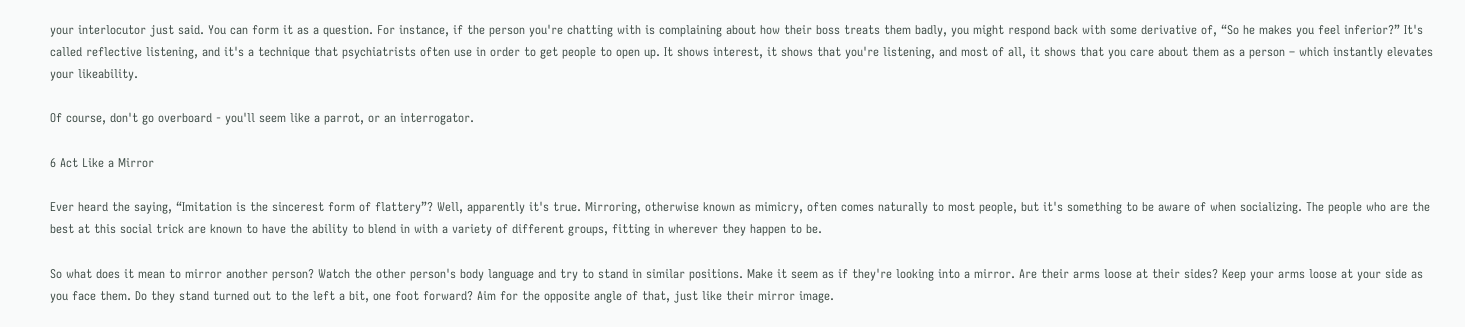your interlocutor just said. You can form it as a question. For instance, if the person you're chatting with is complaining about how their boss treats them badly, you might respond back with some derivative of, “So he makes you feel inferior?” It's called reflective listening, and it's a technique that psychiatrists often use in order to get people to open up. It shows interest, it shows that you're listening, and most of all, it shows that you care about them as a person – which instantly elevates your likeability.

Of course, don't go overboard - you'll seem like a parrot, or an interrogator.

6 Act Like a Mirror

Ever heard the saying, “Imitation is the sincerest form of flattery”? Well, apparently it's true. Mirroring, otherwise known as mimicry, often comes naturally to most people, but it's something to be aware of when socializing. The people who are the best at this social trick are known to have the ability to blend in with a variety of different groups, fitting in wherever they happen to be.

So what does it mean to mirror another person? Watch the other person's body language and try to stand in similar positions. Make it seem as if they're looking into a mirror. Are their arms loose at their sides? Keep your arms loose at your side as you face them. Do they stand turned out to the left a bit, one foot forward? Aim for the opposite angle of that, just like their mirror image.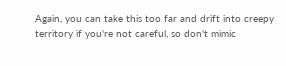Again, you can take this too far and drift into creepy territory if you're not careful, so don't mimic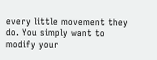every little movement they do. You simply want to modify your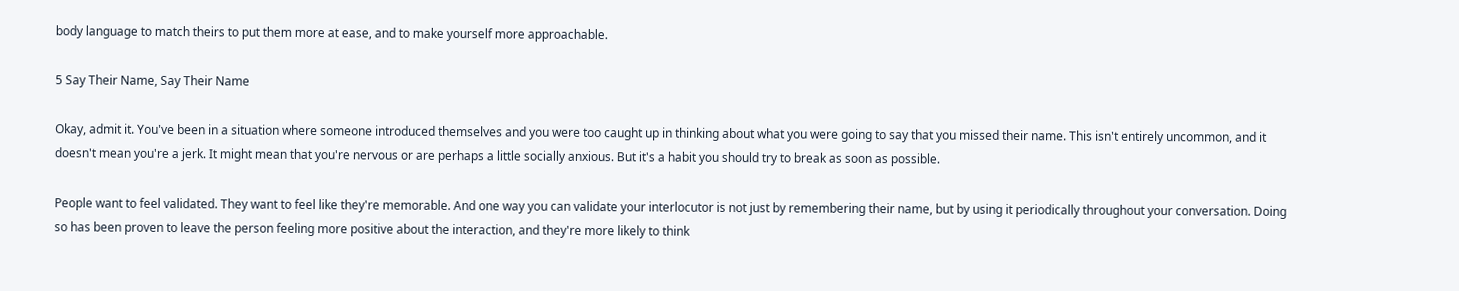body language to match theirs to put them more at ease, and to make yourself more approachable.

5 Say Their Name, Say Their Name

Okay, admit it. You've been in a situation where someone introduced themselves and you were too caught up in thinking about what you were going to say that you missed their name. This isn't entirely uncommon, and it doesn't mean you're a jerk. It might mean that you're nervous or are perhaps a little socially anxious. But it's a habit you should try to break as soon as possible.

People want to feel validated. They want to feel like they're memorable. And one way you can validate your interlocutor is not just by remembering their name, but by using it periodically throughout your conversation. Doing so has been proven to leave the person feeling more positive about the interaction, and they're more likely to think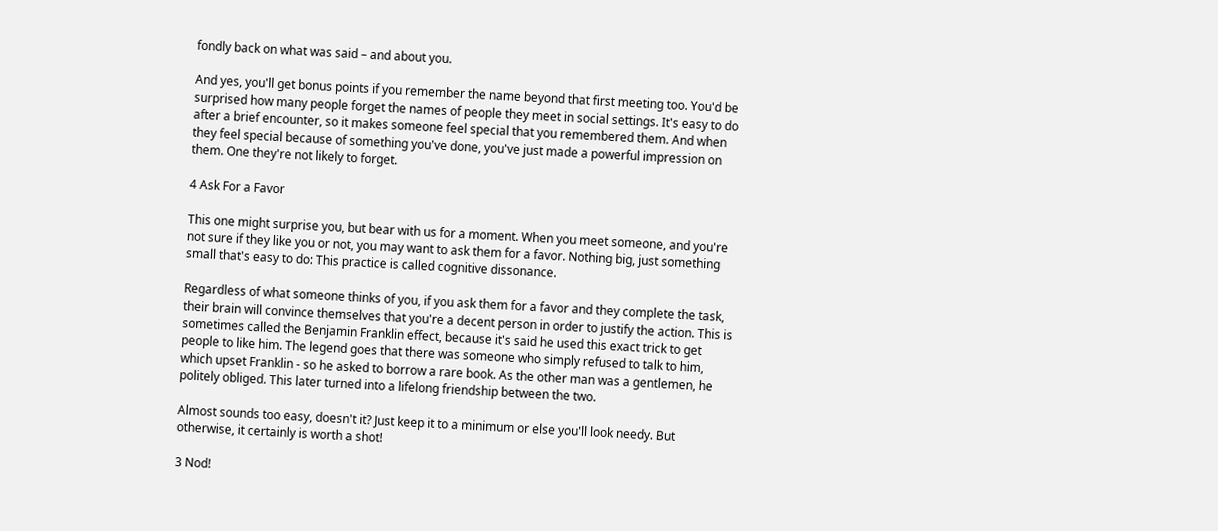fondly back on what was said – and about you.

And yes, you'll get bonus points if you remember the name beyond that first meeting too. You'd be surprised how many people forget the names of people they meet in social settings. It's easy to do after a brief encounter, so it makes someone feel special that you remembered them. And when they feel special because of something you've done, you've just made a powerful impression on them. One they're not likely to forget.

4 Ask For a Favor

This one might surprise you, but bear with us for a moment. When you meet someone, and you're not sure if they like you or not, you may want to ask them for a favor. Nothing big, just something small that's easy to do: This practice is called cognitive dissonance.

Regardless of what someone thinks of you, if you ask them for a favor and they complete the task, their brain will convince themselves that you're a decent person in order to justify the action. This is sometimes called the Benjamin Franklin effect, because it's said he used this exact trick to get people to like him. The legend goes that there was someone who simply refused to talk to him, which upset Franklin - so he asked to borrow a rare book. As the other man was a gentlemen, he politely obliged. This later turned into a lifelong friendship between the two.

Almost sounds too easy, doesn't it? Just keep it to a minimum or else you'll look needy. But otherwise, it certainly is worth a shot!

3 Nod!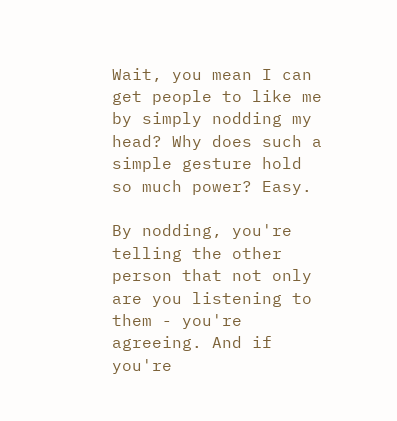Wait, you mean I can get people to like me by simply nodding my head? Why does such a simple gesture hold so much power? Easy.

By nodding, you're telling the other person that not only are you listening to them - you're agreeing. And if you're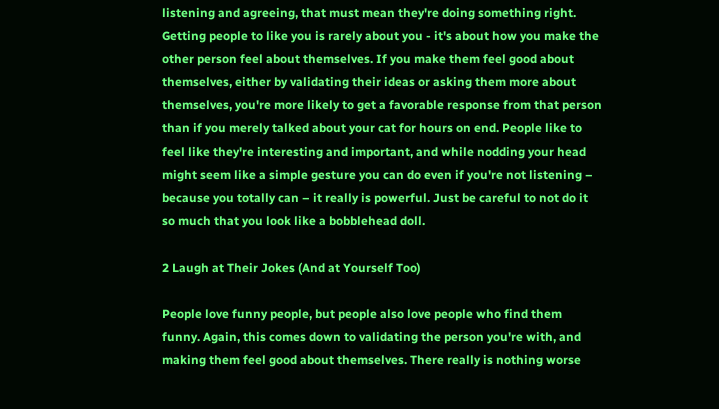listening and agreeing, that must mean they're doing something right. Getting people to like you is rarely about you - it's about how you make the other person feel about themselves. If you make them feel good about themselves, either by validating their ideas or asking them more about themselves, you're more likely to get a favorable response from that person than if you merely talked about your cat for hours on end. People like to feel like they're interesting and important, and while nodding your head might seem like a simple gesture you can do even if you're not listening – because you totally can – it really is powerful. Just be careful to not do it so much that you look like a bobblehead doll.

2 Laugh at Their Jokes (And at Yourself Too)

People love funny people, but people also love people who find them funny. Again, this comes down to validating the person you're with, and making them feel good about themselves. There really is nothing worse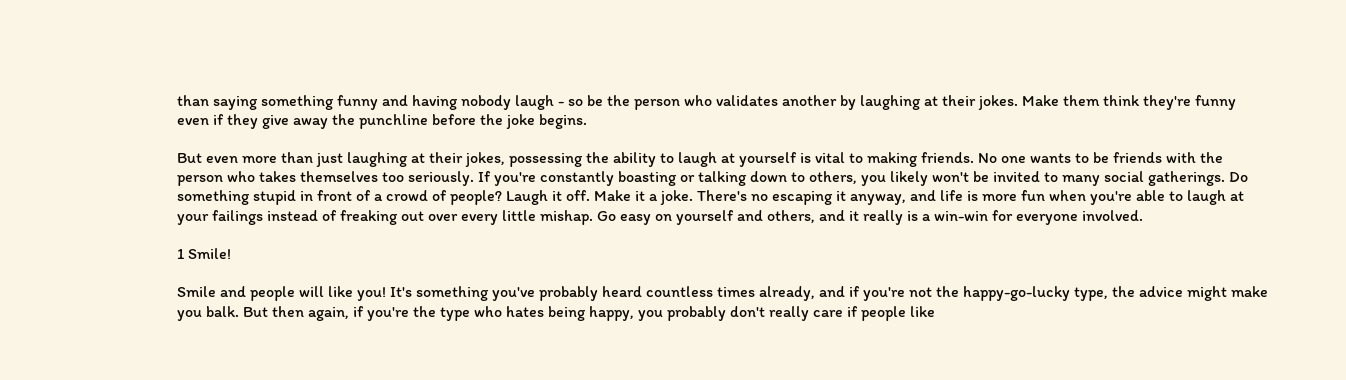than saying something funny and having nobody laugh - so be the person who validates another by laughing at their jokes. Make them think they're funny even if they give away the punchline before the joke begins.

But even more than just laughing at their jokes, possessing the ability to laugh at yourself is vital to making friends. No one wants to be friends with the person who takes themselves too seriously. If you're constantly boasting or talking down to others, you likely won't be invited to many social gatherings. Do something stupid in front of a crowd of people? Laugh it off. Make it a joke. There's no escaping it anyway, and life is more fun when you're able to laugh at your failings instead of freaking out over every little mishap. Go easy on yourself and others, and it really is a win-win for everyone involved.

1 Smile!

Smile and people will like you! It's something you've probably heard countless times already, and if you're not the happy-go-lucky type, the advice might make you balk. But then again, if you're the type who hates being happy, you probably don't really care if people like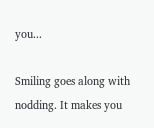you...

Smiling goes along with nodding. It makes you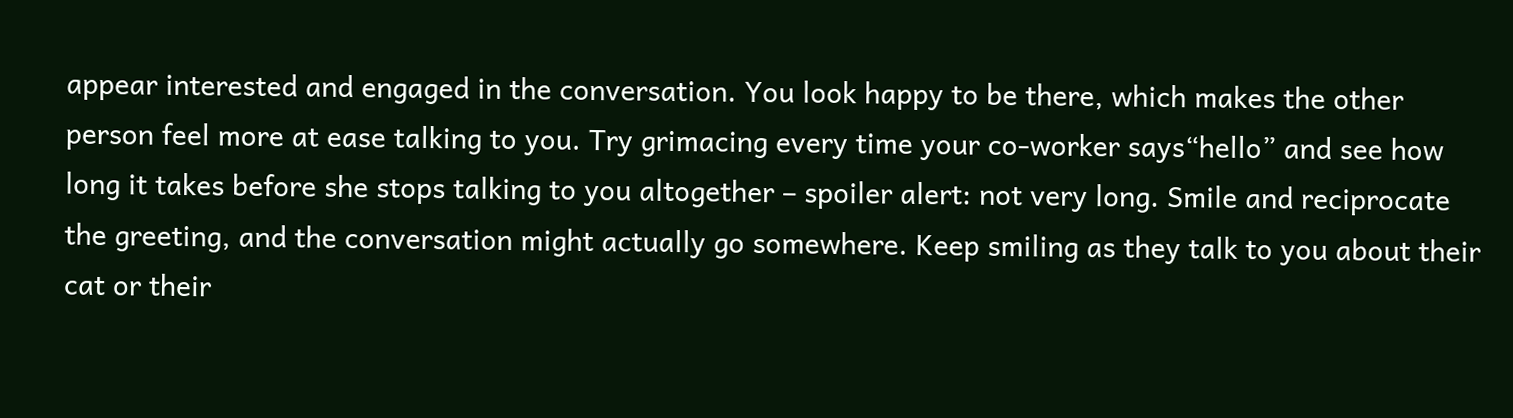appear interested and engaged in the conversation. You look happy to be there, which makes the other person feel more at ease talking to you. Try grimacing every time your co-worker says“hello” and see how long it takes before she stops talking to you altogether – spoiler alert: not very long. Smile and reciprocate the greeting, and the conversation might actually go somewhere. Keep smiling as they talk to you about their cat or their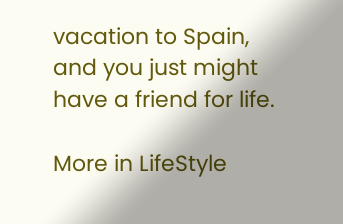vacation to Spain, and you just might have a friend for life.

More in LifeStyle